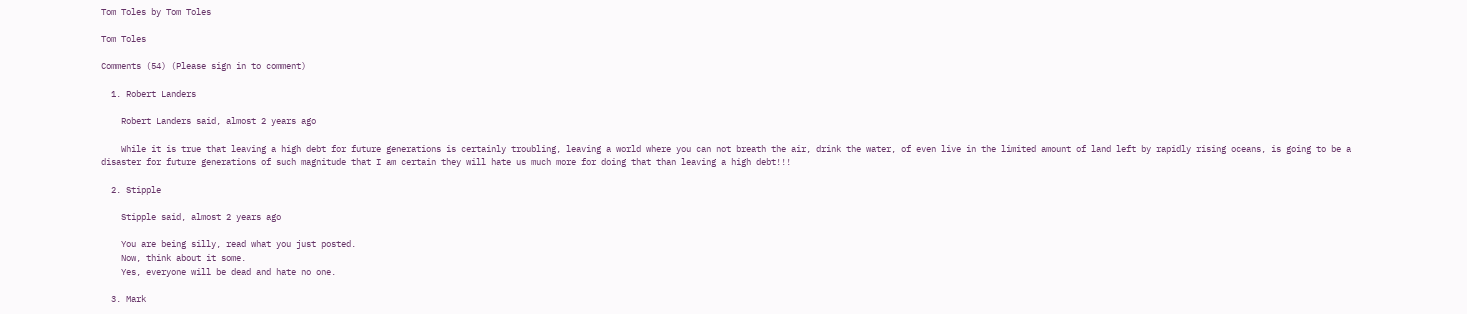Tom Toles by Tom Toles

Tom Toles

Comments (54) (Please sign in to comment)

  1. Robert Landers

    Robert Landers said, almost 2 years ago

    While it is true that leaving a high debt for future generations is certainly troubling, leaving a world where you can not breath the air, drink the water, of even live in the limited amount of land left by rapidly rising oceans, is going to be a disaster for future generations of such magnitude that I am certain they will hate us much more for doing that than leaving a high debt!!!

  2. Stipple

    Stipple said, almost 2 years ago

    You are being silly, read what you just posted.
    Now, think about it some.
    Yes, everyone will be dead and hate no one.

  3. Mark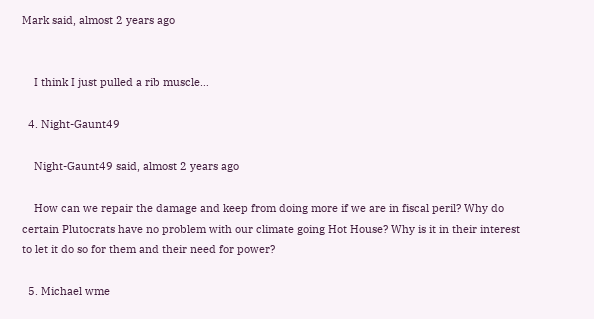Mark said, almost 2 years ago


    I think I just pulled a rib muscle…

  4. Night-Gaunt49

    Night-Gaunt49 said, almost 2 years ago

    How can we repair the damage and keep from doing more if we are in fiscal peril? Why do certain Plutocrats have no problem with our climate going Hot House? Why is it in their interest to let it do so for them and their need for power?

  5. Michael wme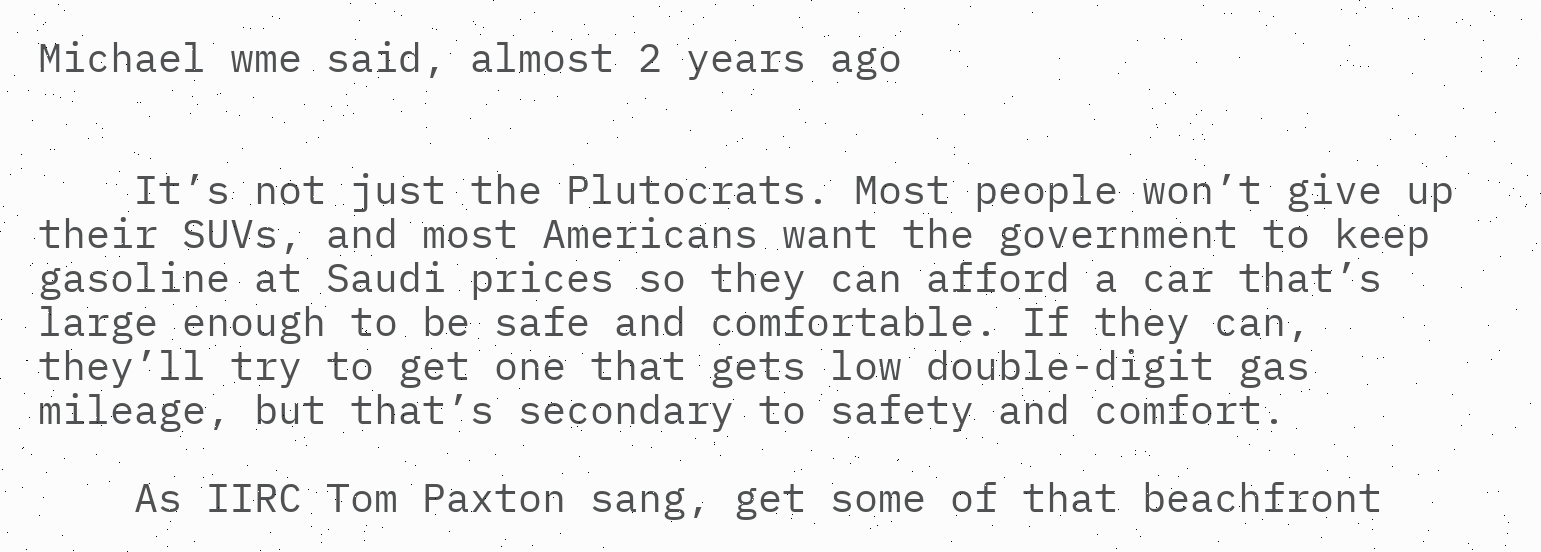Michael wme said, almost 2 years ago


    It’s not just the Plutocrats. Most people won’t give up their SUVs, and most Americans want the government to keep gasoline at Saudi prices so they can afford a car that’s large enough to be safe and comfortable. If they can, they’ll try to get one that gets low double-digit gas mileage, but that’s secondary to safety and comfort.

    As IIRC Tom Paxton sang, get some of that beachfront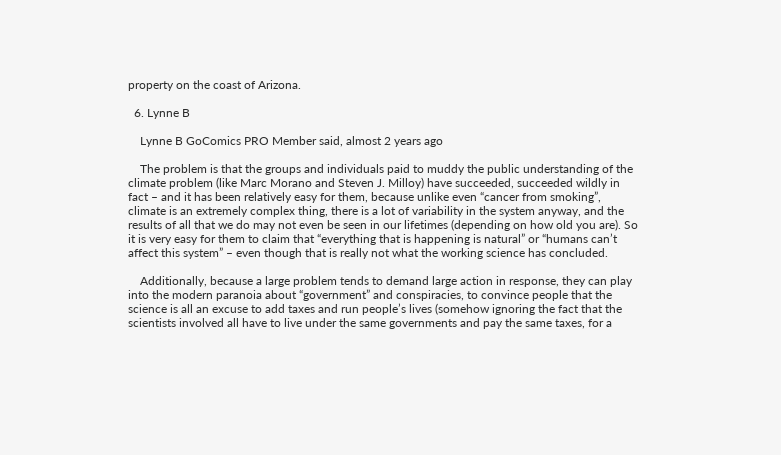property on the coast of Arizona.

  6. Lynne B

    Lynne B GoComics PRO Member said, almost 2 years ago

    The problem is that the groups and individuals paid to muddy the public understanding of the climate problem (like Marc Morano and Steven J. Milloy) have succeeded, succeeded wildly in fact – and it has been relatively easy for them, because unlike even “cancer from smoking”, climate is an extremely complex thing, there is a lot of variability in the system anyway, and the results of all that we do may not even be seen in our lifetimes (depending on how old you are). So it is very easy for them to claim that “everything that is happening is natural” or “humans can’t affect this system” – even though that is really not what the working science has concluded.

    Additionally, because a large problem tends to demand large action in response, they can play into the modern paranoia about “government” and conspiracies, to convince people that the science is all an excuse to add taxes and run people’s lives (somehow ignoring the fact that the scientists involved all have to live under the same governments and pay the same taxes, for a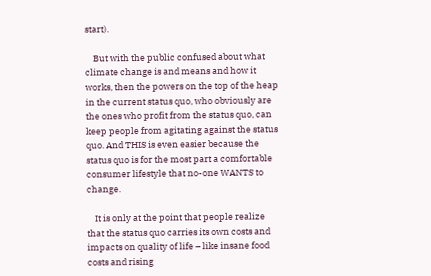start).

    But with the public confused about what climate change is and means and how it works, then the powers on the top of the heap in the current status quo, who obviously are the ones who profit from the status quo, can keep people from agitating against the status quo. And THIS is even easier because the status quo is for the most part a comfortable consumer lifestyle that no-one WANTS to change.

    It is only at the point that people realize that the status quo carries its own costs and impacts on quality of life – like insane food costs and rising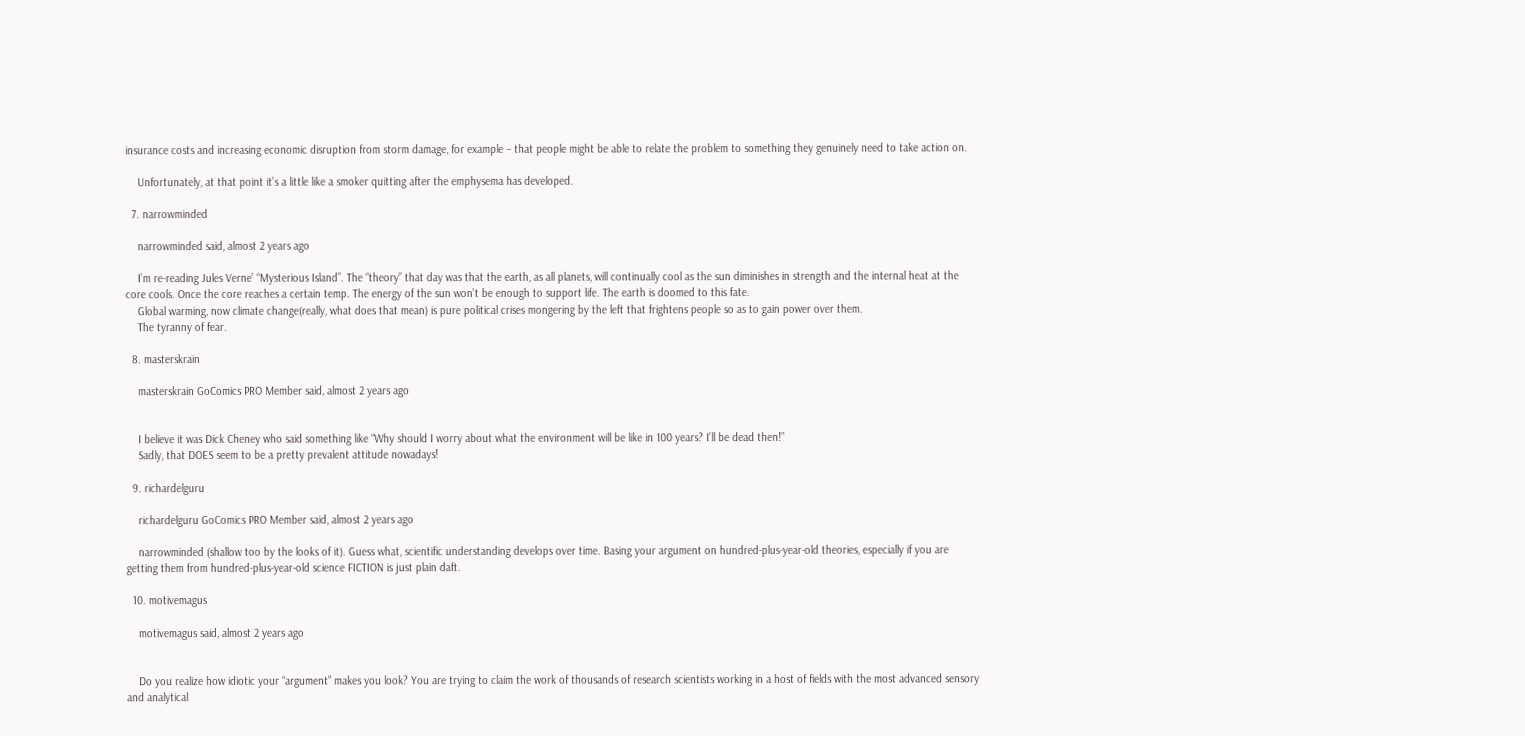insurance costs and increasing economic disruption from storm damage, for example – that people might be able to relate the problem to something they genuinely need to take action on.

    Unfortunately, at that point it’s a little like a smoker quitting after the emphysema has developed.

  7. narrowminded

    narrowminded said, almost 2 years ago

    I’m re-reading Jules Verne’ “Mysterious Island”. The “theory” that day was that the earth, as all planets, will continually cool as the sun diminishes in strength and the internal heat at the core cools. Once the core reaches a certain temp. The energy of the sun won’t be enough to support life. The earth is doomed to this fate.
    Global warming, now climate change(really, what does that mean) is pure political crises mongering by the left that frightens people so as to gain power over them.
    The tyranny of fear.

  8. masterskrain

    masterskrain GoComics PRO Member said, almost 2 years ago


    I believe it was Dick Cheney who said something like “Why should I worry about what the environment will be like in 100 years? I’ll be dead then!”
    Sadly, that DOES seem to be a pretty prevalent attitude nowadays!

  9. richardelguru

    richardelguru GoComics PRO Member said, almost 2 years ago

    narrowminded (shallow too by the looks of it). Guess what, scientific understanding develops over time. Basing your argument on hundred-plus-year-old theories, especially if you are getting them from hundred-plus-year-old science FICTION is just plain daft.

  10. motivemagus

    motivemagus said, almost 2 years ago


    Do you realize how idiotic your “argument” makes you look? You are trying to claim the work of thousands of research scientists working in a host of fields with the most advanced sensory and analytical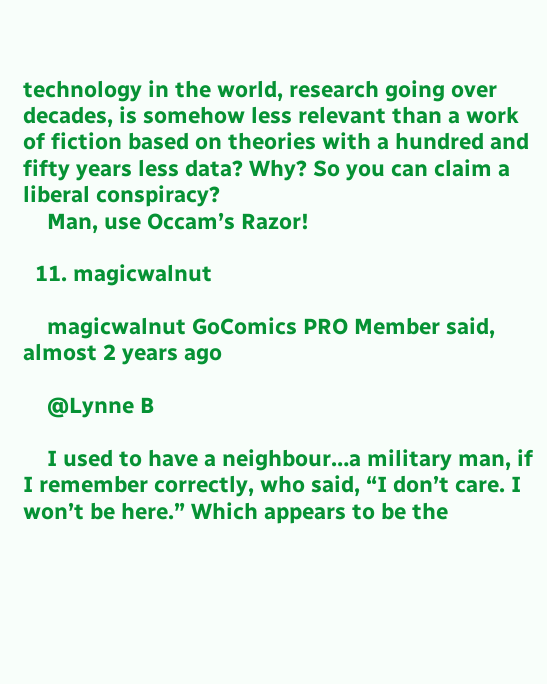technology in the world, research going over decades, is somehow less relevant than a work of fiction based on theories with a hundred and fifty years less data? Why? So you can claim a liberal conspiracy?
    Man, use Occam’s Razor!

  11. magicwalnut

    magicwalnut GoComics PRO Member said, almost 2 years ago

    @Lynne B

    I used to have a neighbour…a military man, if I remember correctly, who said, “I don’t care. I won’t be here.” Which appears to be the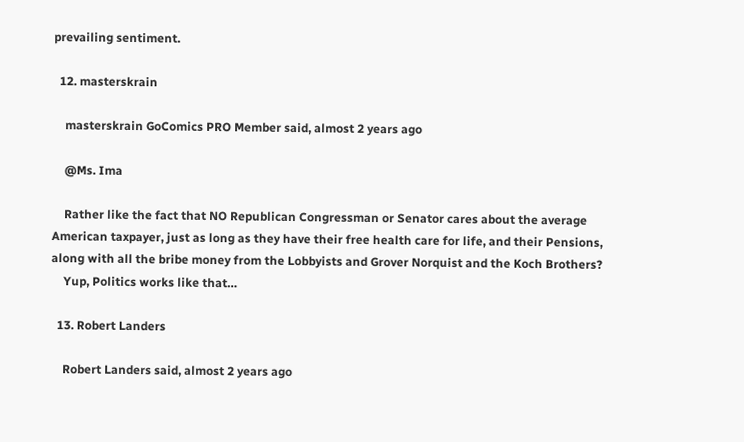prevailing sentiment.

  12. masterskrain

    masterskrain GoComics PRO Member said, almost 2 years ago

    @Ms. Ima

    Rather like the fact that NO Republican Congressman or Senator cares about the average American taxpayer, just as long as they have their free health care for life, and their Pensions, along with all the bribe money from the Lobbyists and Grover Norquist and the Koch Brothers?
    Yup, Politics works like that…

  13. Robert Landers

    Robert Landers said, almost 2 years ago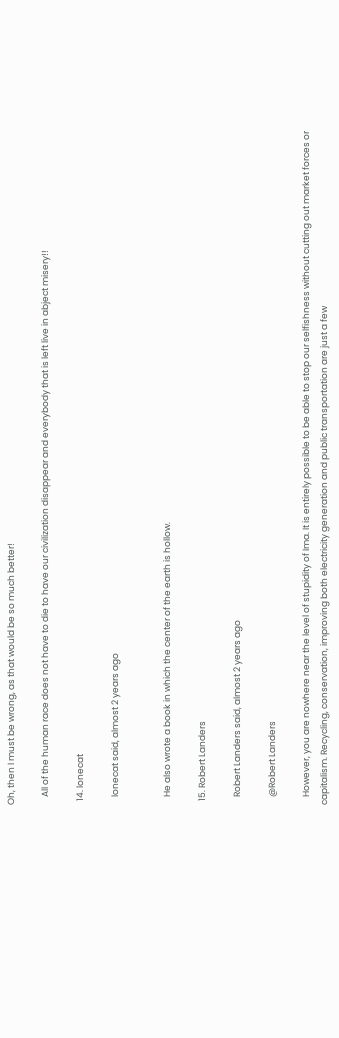Oh, then I must be wrong, as that would be so much better!

    All of the human race does not have to die to have our civilization disappear and everybody that is left live in abject misery!!

  14. lonecat

    lonecat said, almost 2 years ago


    He also wrote a book in which the center of the earth is hollow.

  15. Robert Landers

    Robert Landers said, almost 2 years ago

    @Robert Landers

    However, you are nowhere near the level of stupidity of Ima. It is entirely possible to be able to stop our selfishness without cutting out market forces or capitalism. Recycling, conservation, improving both electricity generation and public transportation are just a few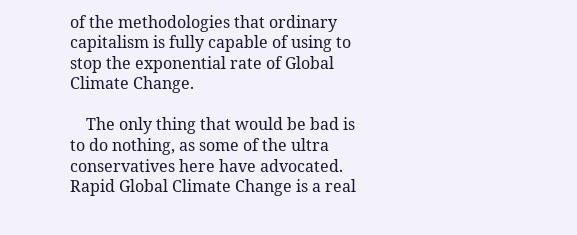of the methodologies that ordinary capitalism is fully capable of using to stop the exponential rate of Global Climate Change.

    The only thing that would be bad is to do nothing, as some of the ultra conservatives here have advocated. Rapid Global Climate Change is a real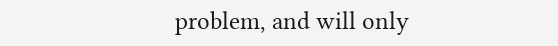problem, and will only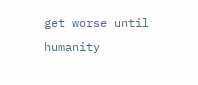get worse until humanity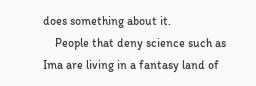does something about it.
    People that deny science such as Ima are living in a fantasy land of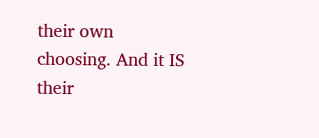their own choosing. And it IS their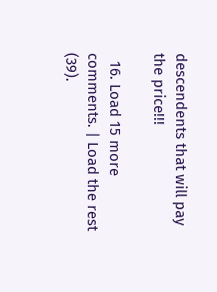descendents that will pay the price!!!

  16. Load 15 more comments. | Load the rest (39).